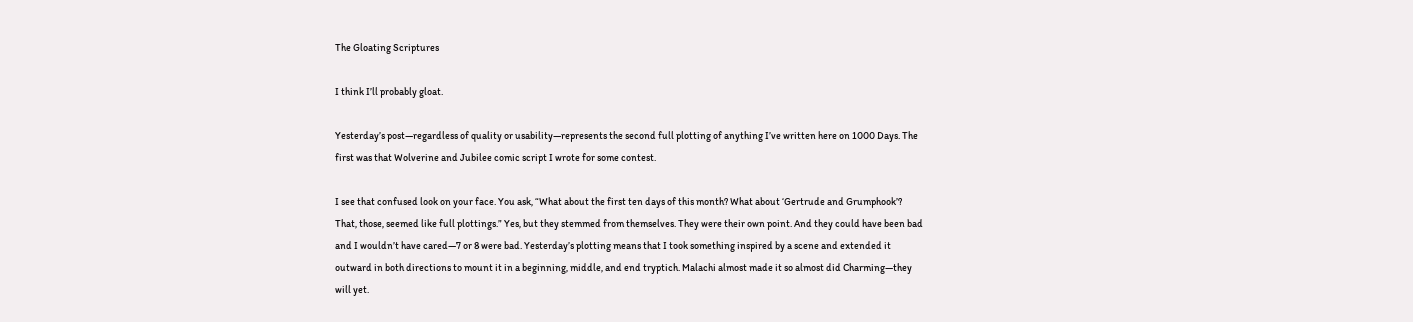The Gloating Scriptures

I think I’ll probably gloat.

Yesterday’s post—regardless of quality or usability—represents the second full plotting of anything I’ve written here on 1000 Days. The first was that Wolverine and Jubilee comic script I wrote for some contest.

I see that confused look on your face. You ask, “What about the first ten days of this month? What about ‘Gertrude and Grumphook’? That, those, seemed like full plottings.” Yes, but they stemmed from themselves. They were their own point. And they could have been bad and I wouldn’t have cared—7 or 8 were bad. Yesterday’s plotting means that I took something inspired by a scene and extended it outward in both directions to mount it in a beginning, middle, and end tryptich. Malachi almost made it so almost did Charming—they will yet.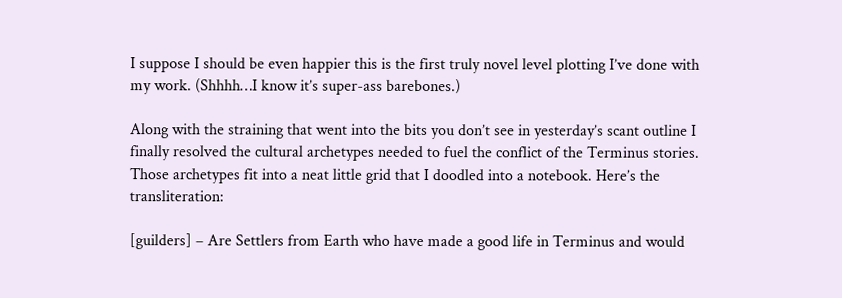I suppose I should be even happier this is the first truly novel level plotting I’ve done with my work. (Shhhh…I know it’s super-ass barebones.)

Along with the straining that went into the bits you don’t see in yesterday’s scant outline I finally resolved the cultural archetypes needed to fuel the conflict of the Terminus stories. Those archetypes fit into a neat little grid that I doodled into a notebook. Here’s the transliteration:

[guilders] – Are Settlers from Earth who have made a good life in Terminus and would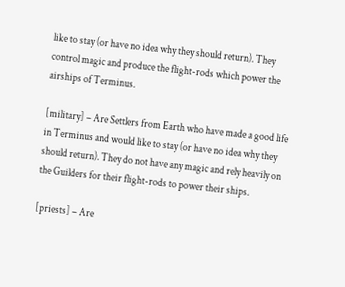like to stay (or have no idea why they should return). They control magic and produce the flight-rods which power the airships of Terminus.

[military] – Are Settlers from Earth who have made a good life in Terminus and would like to stay (or have no idea why they should return). They do not have any magic and rely heavily on the Guilders for their flight-rods to power their ships.

[priests] – Are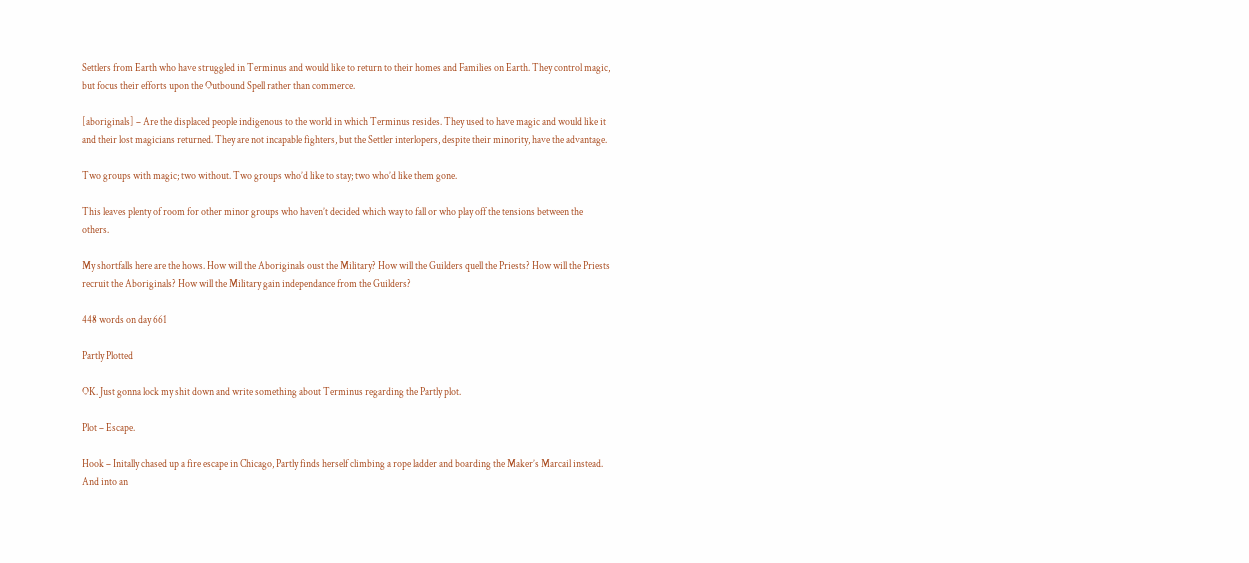Settlers from Earth who have struggled in Terminus and would like to return to their homes and Families on Earth. They control magic, but focus their efforts upon the Outbound Spell rather than commerce.

[aboriginals] – Are the displaced people indigenous to the world in which Terminus resides. They used to have magic and would like it and their lost magicians returned. They are not incapable fighters, but the Settler interlopers, despite their minority, have the advantage.

Two groups with magic; two without. Two groups who’d like to stay; two who’d like them gone.

This leaves plenty of room for other minor groups who haven’t decided which way to fall or who play off the tensions between the others.

My shortfalls here are the hows. How will the Aboriginals oust the Military? How will the Guilders quell the Priests? How will the Priests recruit the Aboriginals? How will the Military gain independance from the Guilders?

448 words on day 661

Partly Plotted

OK. Just gonna lock my shit down and write something about Terminus regarding the Partly plot.

Plot – Escape.

Hook – Initally chased up a fire escape in Chicago, Partly finds herself climbing a rope ladder and boarding the Maker’s Marcail instead. And into an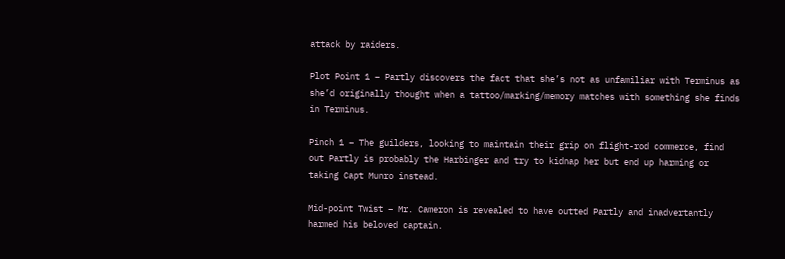attack by raiders.

Plot Point 1 – Partly discovers the fact that she’s not as unfamiliar with Terminus as she’d originally thought when a tattoo/marking/memory matches with something she finds in Terminus.

Pinch 1 – The guilders, looking to maintain their grip on flight-rod commerce, find out Partly is probably the Harbinger and try to kidnap her but end up harming or taking Capt Munro instead.

Mid-point Twist – Mr. Cameron is revealed to have outted Partly and inadvertantly harmed his beloved captain.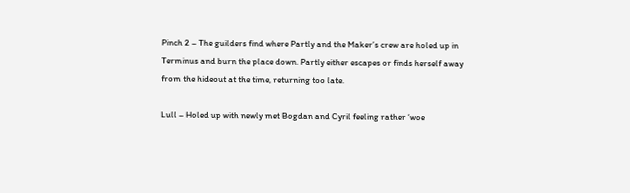Pinch 2 – The guilders find where Partly and the Maker’s crew are holed up in Terminus and burn the place down. Partly either escapes or finds herself away from the hideout at the time, returning too late.

Lull – Holed up with newly met Bogdan and Cyril feeling rather ‘woe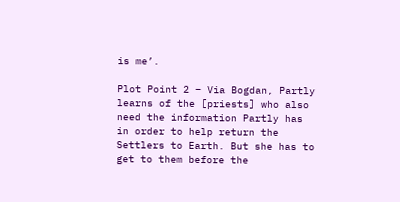is me’.

Plot Point 2 – Via Bogdan, Partly learns of the [priests] who also need the information Partly has in order to help return the Settlers to Earth. But she has to get to them before the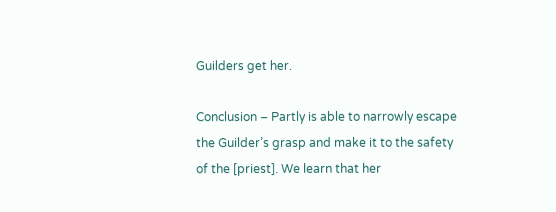Guilders get her.

Conclusion – Partly is able to narrowly escape the Guilder’s grasp and make it to the safety of the [priest]. We learn that her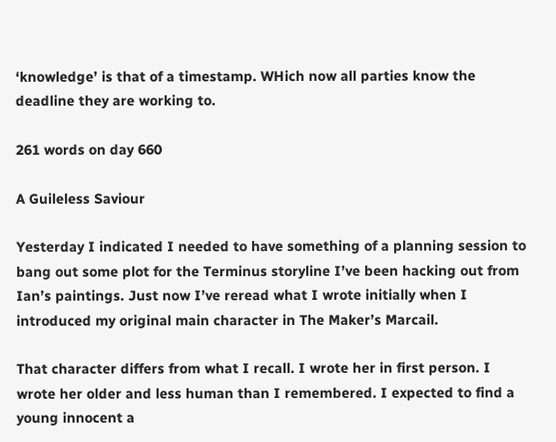‘knowledge’ is that of a timestamp. WHich now all parties know the deadline they are working to.

261 words on day 660

A Guileless Saviour

Yesterday I indicated I needed to have something of a planning session to bang out some plot for the Terminus storyline I’ve been hacking out from Ian’s paintings. Just now I’ve reread what I wrote initially when I introduced my original main character in The Maker’s Marcail.

That character differs from what I recall. I wrote her in first person. I wrote her older and less human than I remembered. I expected to find a young innocent a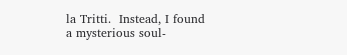la Tritti.  Instead, I found a mysterious soul-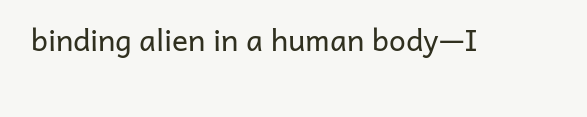binding alien in a human body—I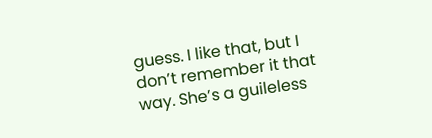guess. I like that, but I don’t remember it that way. She’s a guileless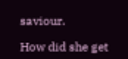saviour.

How did she get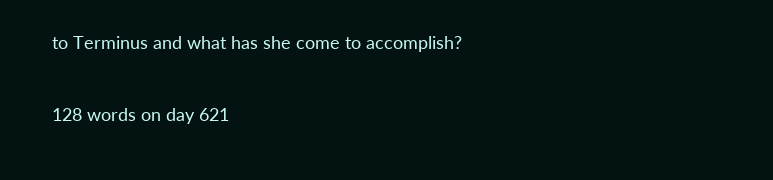to Terminus and what has she come to accomplish?

128 words on day 621